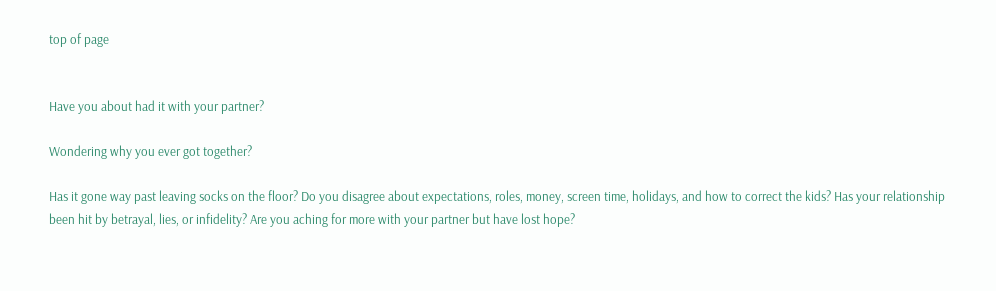top of page


Have you about had it with your partner?

Wondering why you ever got together?

Has it gone way past leaving socks on the floor? Do you disagree about expectations, roles, money, screen time, holidays, and how to correct the kids? Has your relationship been hit by betrayal, lies, or infidelity? Are you aching for more with your partner but have lost hope?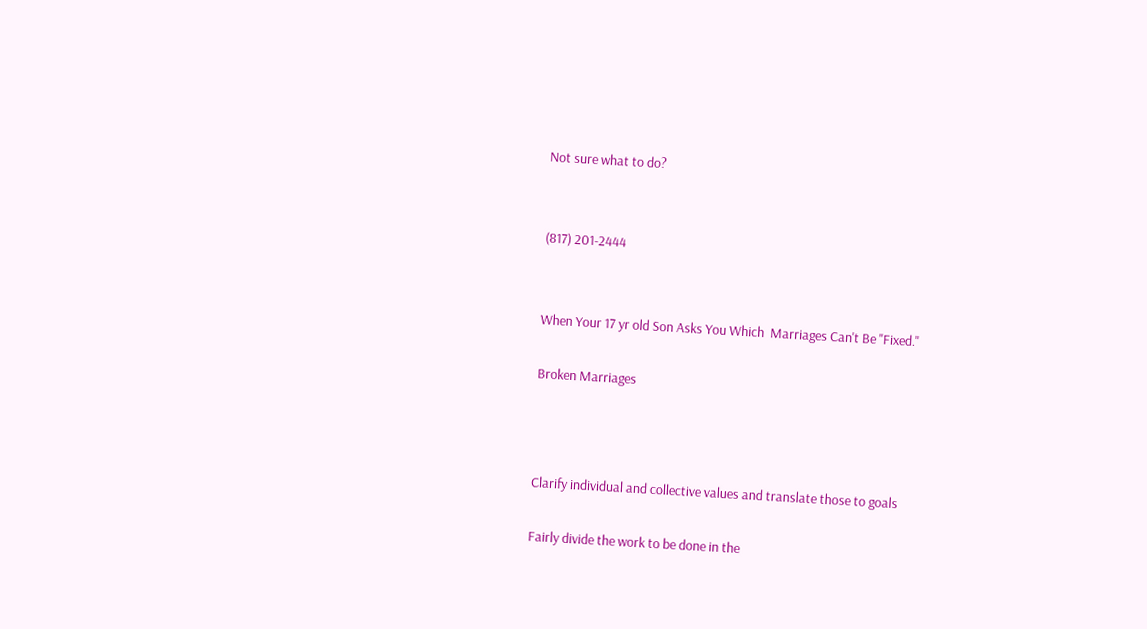Not sure what to do?


(817) 201-2444


When Your 17 yr old Son Asks You Which  Marriages Can't Be "Fixed."

Broken Marriages



Clarify individual and collective values and translate those to goals

Fairly divide the work to be done in the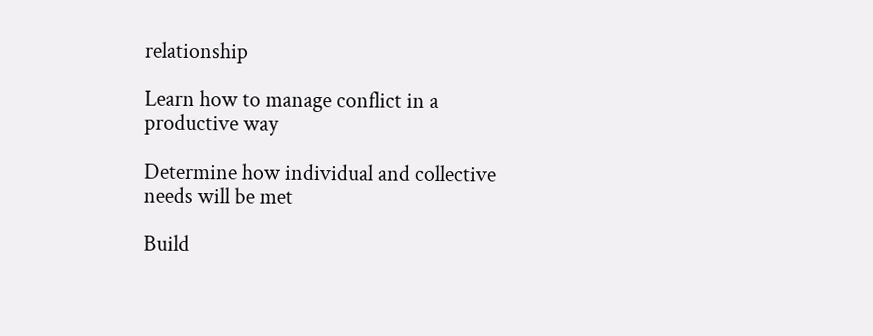relationship

Learn how to manage conflict in a productive way

Determine how individual and collective needs will be met

Build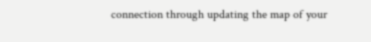connection through updating the map of your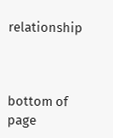relationship



bottom of page